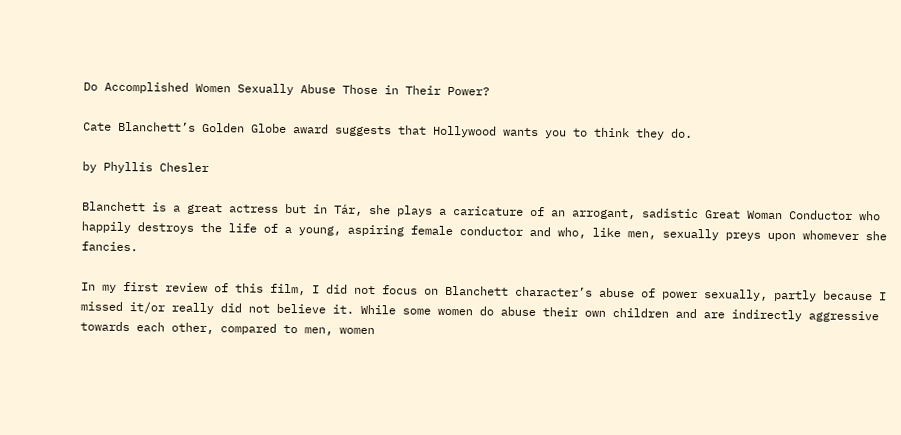Do Accomplished Women Sexually Abuse Those in Their Power?

Cate Blanchett’s Golden Globe award suggests that Hollywood wants you to think they do.

by Phyllis Chesler

Blanchett is a great actress but in Tár, she plays a caricature of an arrogant, sadistic Great Woman Conductor who happily destroys the life of a young, aspiring female conductor and who, like men, sexually preys upon whomever she fancies.

In my first review of this film, I did not focus on Blanchett character’s abuse of power sexually, partly because I missed it/or really did not believe it. While some women do abuse their own children and are indirectly aggressive towards each other, compared to men, women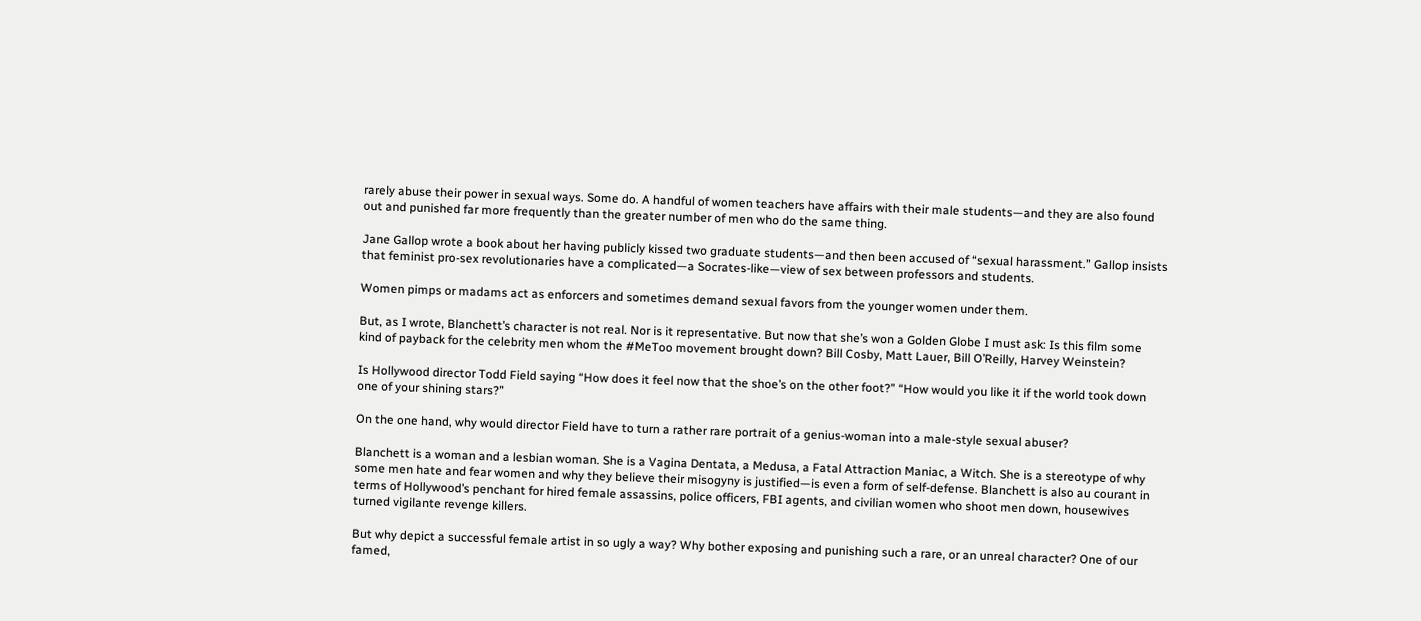rarely abuse their power in sexual ways. Some do. A handful of women teachers have affairs with their male students—and they are also found out and punished far more frequently than the greater number of men who do the same thing.

Jane Gallop wrote a book about her having publicly kissed two graduate students—and then been accused of “sexual harassment.” Gallop insists that feminist pro-sex revolutionaries have a complicated—a Socrates-like—view of sex between professors and students.

Women pimps or madams act as enforcers and sometimes demand sexual favors from the younger women under them.

But, as I wrote, Blanchett’s character is not real. Nor is it representative. But now that she’s won a Golden Globe I must ask: Is this film some kind of payback for the celebrity men whom the #MeToo movement brought down? Bill Cosby, Matt Lauer, Bill O’Reilly, Harvey Weinstein?

Is Hollywood director Todd Field saying “How does it feel now that the shoe’s on the other foot?” “How would you like it if the world took down one of your shining stars?”

On the one hand, why would director Field have to turn a rather rare portrait of a genius-woman into a male-style sexual abuser?

Blanchett is a woman and a lesbian woman. She is a Vagina Dentata, a Medusa, a Fatal Attraction Maniac, a Witch. She is a stereotype of why some men hate and fear women and why they believe their misogyny is justified—is even a form of self-defense. Blanchett is also au courant in terms of Hollywood’s penchant for hired female assassins, police officers, FBI agents, and civilian women who shoot men down, housewives turned vigilante revenge killers.

But why depict a successful female artist in so ugly a way? Why bother exposing and punishing such a rare, or an unreal character? One of our famed,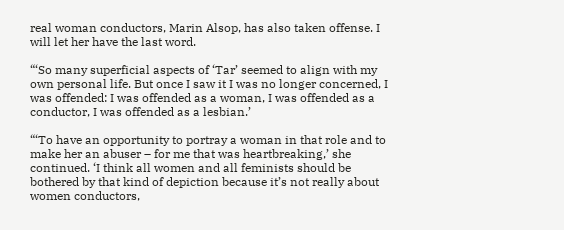real woman conductors, Marin Alsop, has also taken offense. I will let her have the last word.

“‘So many superficial aspects of ‘Tar’ seemed to align with my own personal life. But once I saw it I was no longer concerned, I was offended: I was offended as a woman, I was offended as a conductor, I was offended as a lesbian.’

“‘To have an opportunity to portray a woman in that role and to make her an abuser – for me that was heartbreaking,’ she continued. ‘I think all women and all feminists should be bothered by that kind of depiction because it’s not really about women conductors,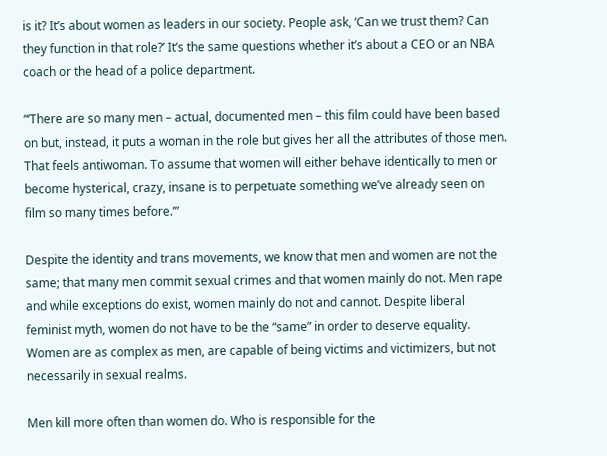is it? It’s about women as leaders in our society. People ask, ‘Can we trust them? Can they function in that role?’ It’s the same questions whether it’s about a CEO or an NBA coach or the head of a police department.

“‘There are so many men – actual, documented men – this film could have been based on but, instead, it puts a woman in the role but gives her all the attributes of those men. That feels antiwoman. To assume that women will either behave identically to men or become hysterical, crazy, insane is to perpetuate something we’ve already seen on film so many times before.’”

Despite the identity and trans movements, we know that men and women are not the same; that many men commit sexual crimes and that women mainly do not. Men rape and while exceptions do exist, women mainly do not and cannot. Despite liberal feminist myth, women do not have to be the “same” in order to deserve equality. Women are as complex as men, are capable of being victims and victimizers, but not necessarily in sexual realms.

Men kill more often than women do. Who is responsible for the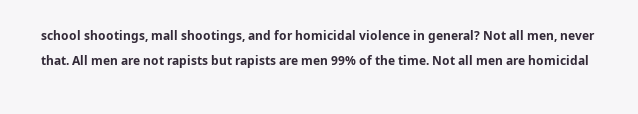school shootings, mall shootings, and for homicidal violence in general? Not all men, never that. All men are not rapists but rapists are men 99% of the time. Not all men are homicidal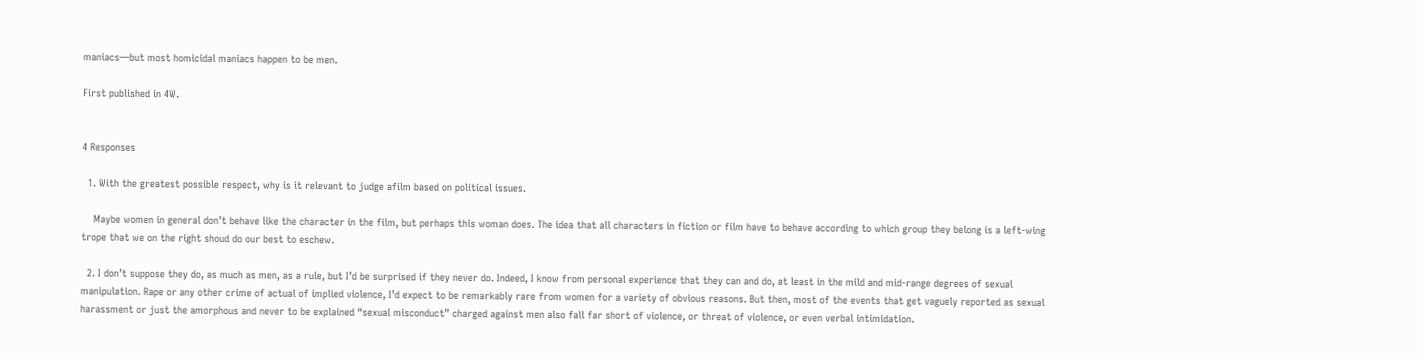maniacs—but most homicidal maniacs happen to be men.

First published in 4W.


4 Responses

  1. With the greatest possible respect, why is it relevant to judge afilm based on political issues.

    Maybe women in general don’t behave like the character in the film, but perhaps this woman does. The idea that all characters in fiction or film have to behave according to which group they belong is a left-wing trope that we on the right shoud do our best to eschew.

  2. I don’t suppose they do, as much as men, as a rule, but I’d be surprised if they never do. Indeed, I know from personal experience that they can and do, at least in the mild and mid-range degrees of sexual manipulation. Rape or any other crime of actual of implied violence, I’d expect to be remarkably rare from women for a variety of obvious reasons. But then, most of the events that get vaguely reported as sexual harassment or just the amorphous and never to be explained “sexual misconduct” charged against men also fall far short of violence, or threat of violence, or even verbal intimidation.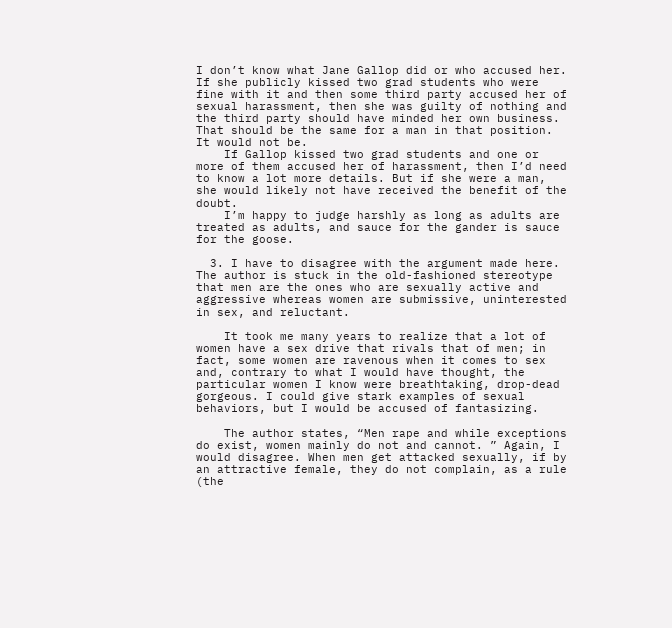I don’t know what Jane Gallop did or who accused her. If she publicly kissed two grad students who were fine with it and then some third party accused her of sexual harassment, then she was guilty of nothing and the third party should have minded her own business. That should be the same for a man in that position. It would not be.
    If Gallop kissed two grad students and one or more of them accused her of harassment, then I’d need to know a lot more details. But if she were a man, she would likely not have received the benefit of the doubt.
    I’m happy to judge harshly as long as adults are treated as adults, and sauce for the gander is sauce for the goose.

  3. I have to disagree with the argument made here. The author is stuck in the old-fashioned stereotype that men are the ones who are sexually active and aggressive whereas women are submissive, uninterested in sex, and reluctant.

    It took me many years to realize that a lot of women have a sex drive that rivals that of men; in fact, some women are ravenous when it comes to sex and, contrary to what I would have thought, the particular women I know were breathtaking, drop-dead gorgeous. I could give stark examples of sexual behaviors, but I would be accused of fantasizing.

    The author states, “Men rape and while exceptions do exist, women mainly do not and cannot. ” Again, I would disagree. When men get attacked sexually, if by an attractive female, they do not complain, as a rule (the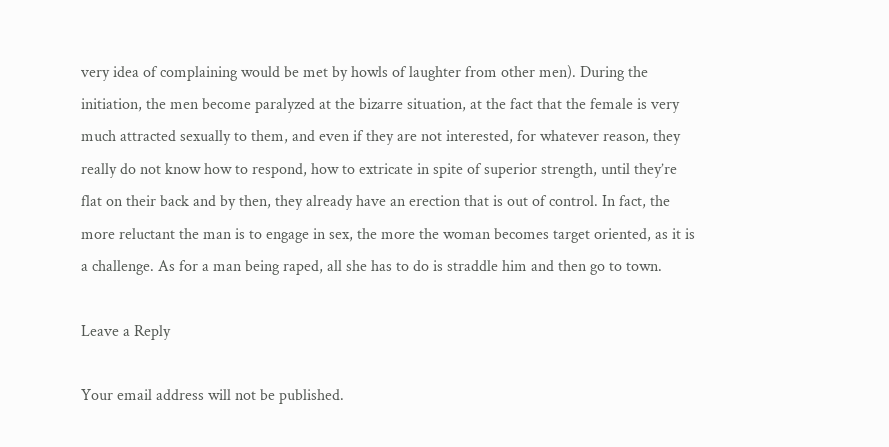very idea of complaining would be met by howls of laughter from other men). During the initiation, the men become paralyzed at the bizarre situation, at the fact that the female is very much attracted sexually to them, and even if they are not interested, for whatever reason, they really do not know how to respond, how to extricate in spite of superior strength, until they’re flat on their back and by then, they already have an erection that is out of control. In fact, the more reluctant the man is to engage in sex, the more the woman becomes target oriented, as it is a challenge. As for a man being raped, all she has to do is straddle him and then go to town.

Leave a Reply

Your email address will not be published.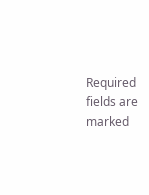Required fields are marked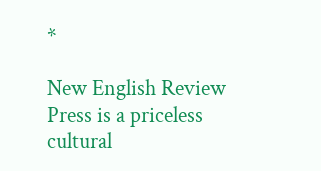*

New English Review Press is a priceless cultural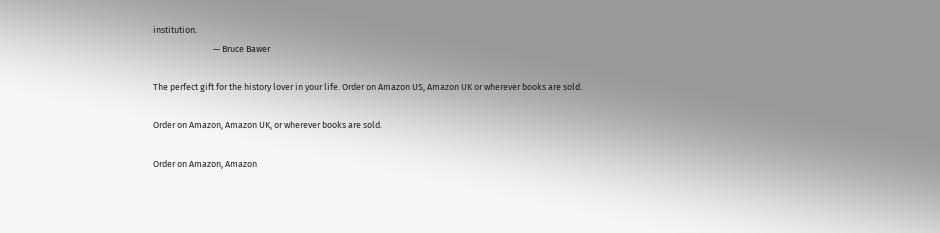institution.
                              — Bruce Bawer

The perfect gift for the history lover in your life. Order on Amazon US, Amazon UK or wherever books are sold.

Order on Amazon, Amazon UK, or wherever books are sold.

Order on Amazon, Amazon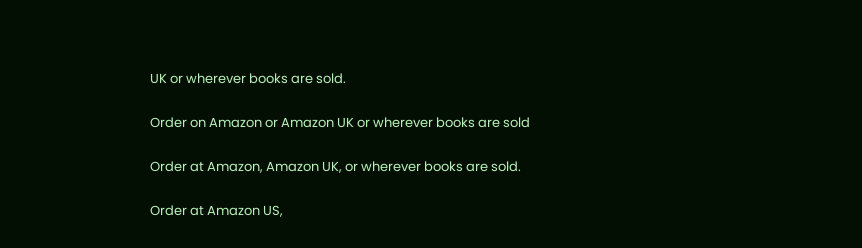UK or wherever books are sold.

Order on Amazon or Amazon UK or wherever books are sold

Order at Amazon, Amazon UK, or wherever books are sold.

Order at Amazon US,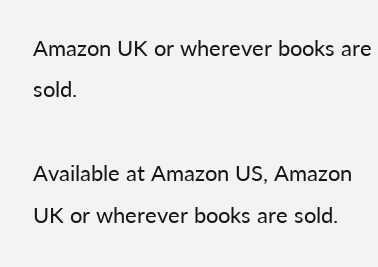Amazon UK or wherever books are sold.

Available at Amazon US, Amazon UK or wherever books are sold.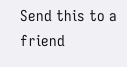Send this to a friend